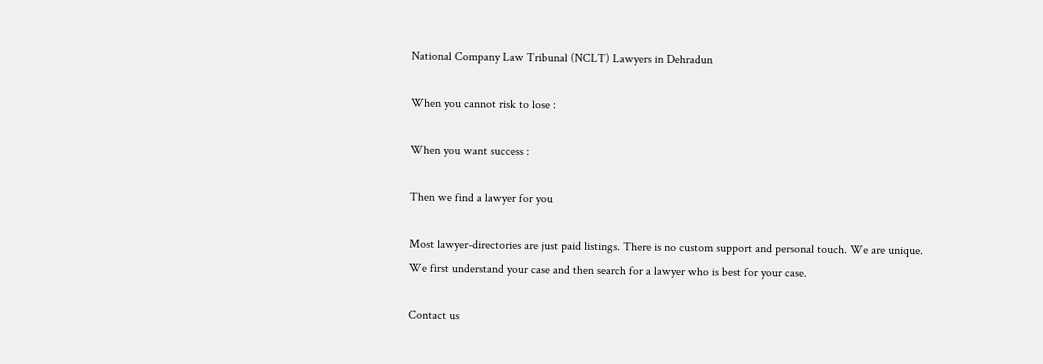National Company Law Tribunal (NCLT) Lawyers in Dehradun

When you cannot risk to lose :

When you want success :

Then we find a lawyer for you

Most lawyer-directories are just paid listings. There is no custom support and personal touch. We are unique. We first understand your case and then search for a lawyer who is best for your case.

Contact us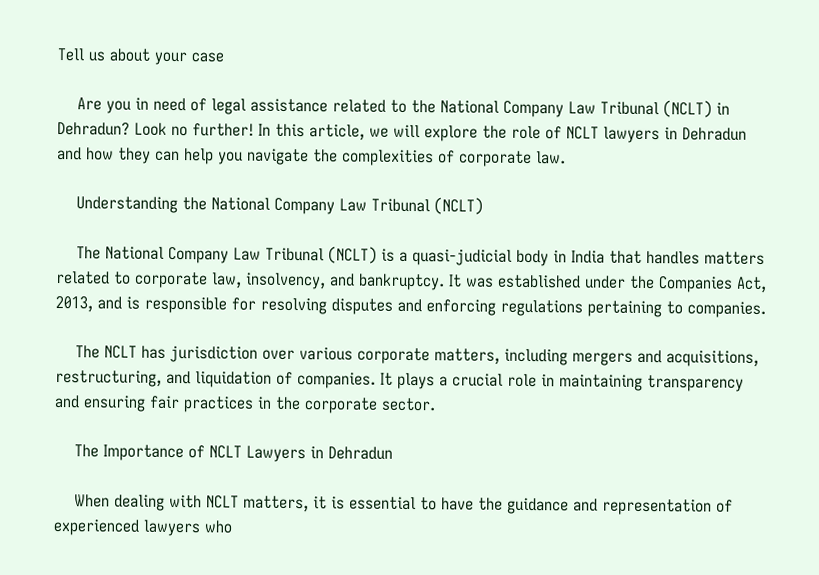Tell us about your case

    Are you in need of legal assistance related to the National Company Law Tribunal (NCLT) in Dehradun? Look no further! In this article, we will explore the role of NCLT lawyers in Dehradun and how they can help you navigate the complexities of corporate law.

    Understanding the National Company Law Tribunal (NCLT)

    The National Company Law Tribunal (NCLT) is a quasi-judicial body in India that handles matters related to corporate law, insolvency, and bankruptcy. It was established under the Companies Act, 2013, and is responsible for resolving disputes and enforcing regulations pertaining to companies.

    The NCLT has jurisdiction over various corporate matters, including mergers and acquisitions, restructuring, and liquidation of companies. It plays a crucial role in maintaining transparency and ensuring fair practices in the corporate sector.

    The Importance of NCLT Lawyers in Dehradun

    When dealing with NCLT matters, it is essential to have the guidance and representation of experienced lawyers who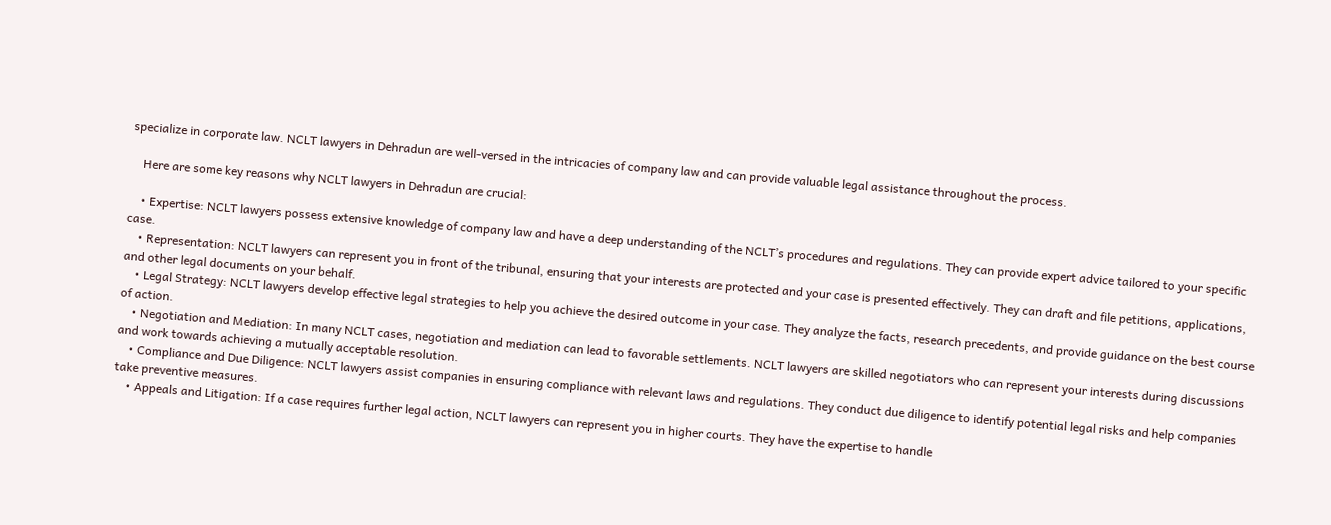specialize in corporate law. NCLT lawyers in Dehradun are well-versed in the intricacies of company law and can provide valuable legal assistance throughout the process.

    Here are some key reasons why NCLT lawyers in Dehradun are crucial:

    • Expertise: NCLT lawyers possess extensive knowledge of company law and have a deep understanding of the NCLT’s procedures and regulations. They can provide expert advice tailored to your specific case.
    • Representation: NCLT lawyers can represent you in front of the tribunal, ensuring that your interests are protected and your case is presented effectively. They can draft and file petitions, applications, and other legal documents on your behalf.
    • Legal Strategy: NCLT lawyers develop effective legal strategies to help you achieve the desired outcome in your case. They analyze the facts, research precedents, and provide guidance on the best course of action.
    • Negotiation and Mediation: In many NCLT cases, negotiation and mediation can lead to favorable settlements. NCLT lawyers are skilled negotiators who can represent your interests during discussions and work towards achieving a mutually acceptable resolution.
    • Compliance and Due Diligence: NCLT lawyers assist companies in ensuring compliance with relevant laws and regulations. They conduct due diligence to identify potential legal risks and help companies take preventive measures.
    • Appeals and Litigation: If a case requires further legal action, NCLT lawyers can represent you in higher courts. They have the expertise to handle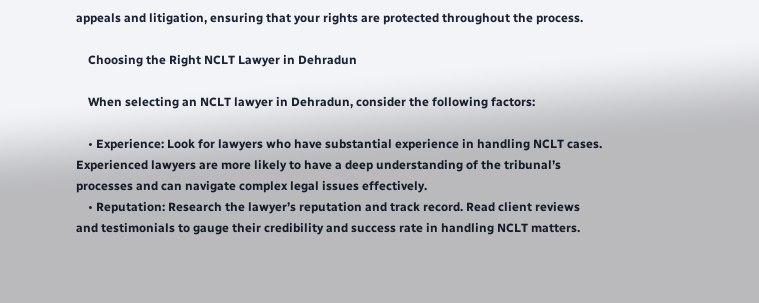appeals and litigation, ensuring that your rights are protected throughout the process.

    Choosing the Right NCLT Lawyer in Dehradun

    When selecting an NCLT lawyer in Dehradun, consider the following factors:

    • Experience: Look for lawyers who have substantial experience in handling NCLT cases. Experienced lawyers are more likely to have a deep understanding of the tribunal’s processes and can navigate complex legal issues effectively.
    • Reputation: Research the lawyer’s reputation and track record. Read client reviews and testimonials to gauge their credibility and success rate in handling NCLT matters.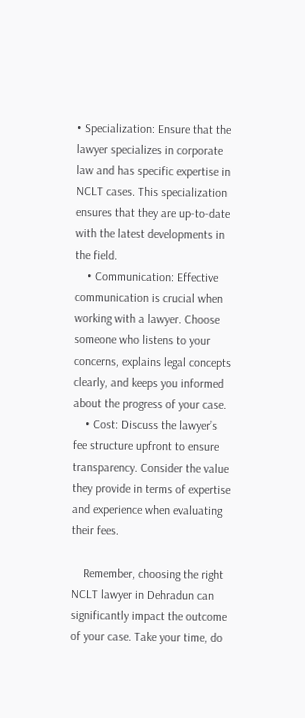• Specialization: Ensure that the lawyer specializes in corporate law and has specific expertise in NCLT cases. This specialization ensures that they are up-to-date with the latest developments in the field.
    • Communication: Effective communication is crucial when working with a lawyer. Choose someone who listens to your concerns, explains legal concepts clearly, and keeps you informed about the progress of your case.
    • Cost: Discuss the lawyer’s fee structure upfront to ensure transparency. Consider the value they provide in terms of expertise and experience when evaluating their fees.

    Remember, choosing the right NCLT lawyer in Dehradun can significantly impact the outcome of your case. Take your time, do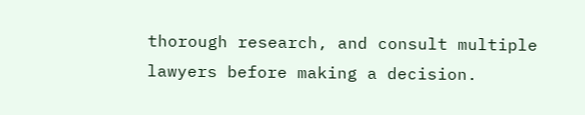thorough research, and consult multiple lawyers before making a decision.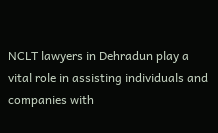NCLT lawyers in Dehradun play a vital role in assisting individuals and companies with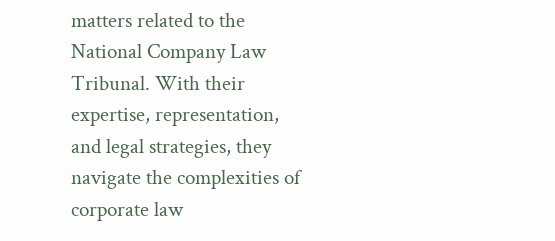matters related to the National Company Law Tribunal. With their expertise, representation, and legal strategies, they navigate the complexities of corporate law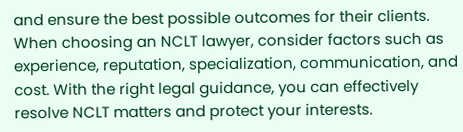and ensure the best possible outcomes for their clients. When choosing an NCLT lawyer, consider factors such as experience, reputation, specialization, communication, and cost. With the right legal guidance, you can effectively resolve NCLT matters and protect your interests.